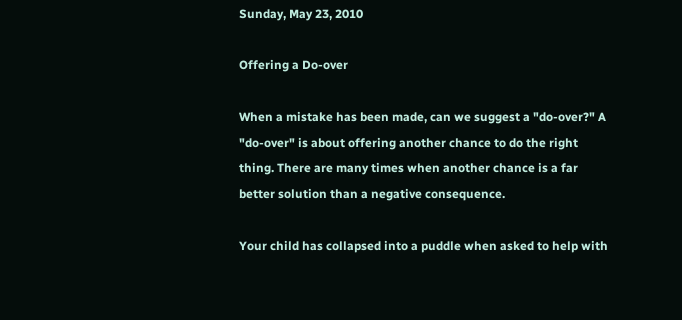Sunday, May 23, 2010

Offering a Do-over

When a mistake has been made, can we suggest a "do-over?" A "do-over" is about offering another chance to do the right thing. There are many times when another chance is a far better solution than a negative consequence.

Your child has collapsed into a puddle when asked to help with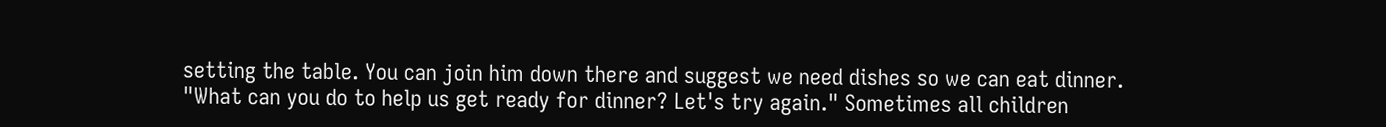setting the table. You can join him down there and suggest we need dishes so we can eat dinner. "What can you do to help us get ready for dinner? Let's try again." Sometimes all children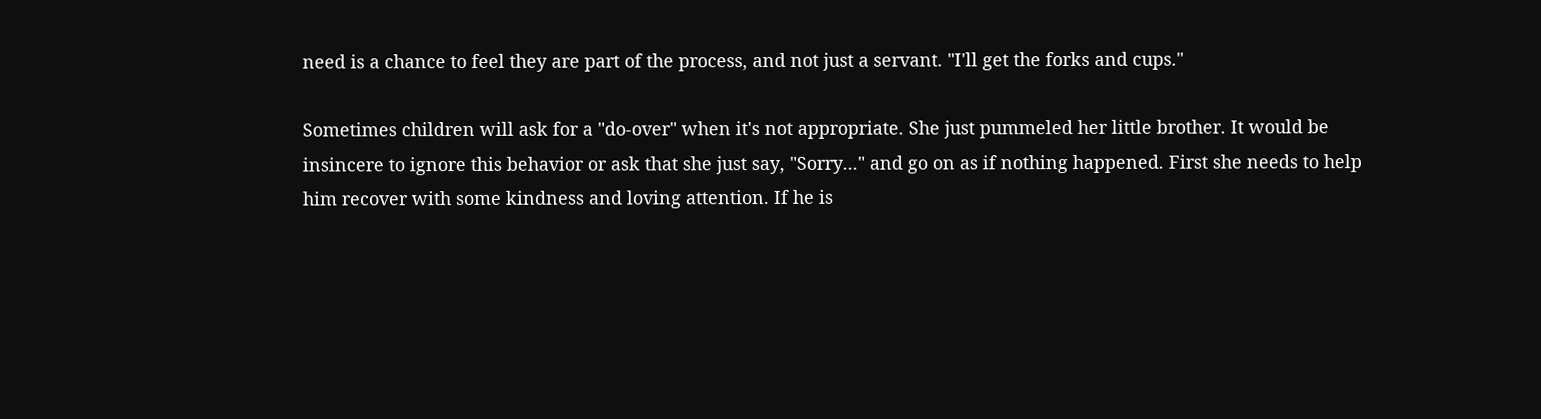need is a chance to feel they are part of the process, and not just a servant. "I'll get the forks and cups."

Sometimes children will ask for a "do-over" when it's not appropriate. She just pummeled her little brother. It would be insincere to ignore this behavior or ask that she just say, "Sorry..." and go on as if nothing happened. First she needs to help him recover with some kindness and loving attention. If he is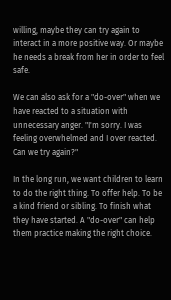willing, maybe they can try again to interact in a more positive way. Or maybe he needs a break from her in order to feel safe.

We can also ask for a "do-over" when we have reacted to a situation with unnecessary anger. "I'm sorry. I was feeling overwhelmed and I over reacted. Can we try again?"

In the long run, we want children to learn to do the right thing. To offer help. To be a kind friend or sibling. To finish what they have started. A "do-over" can help them practice making the right choice.